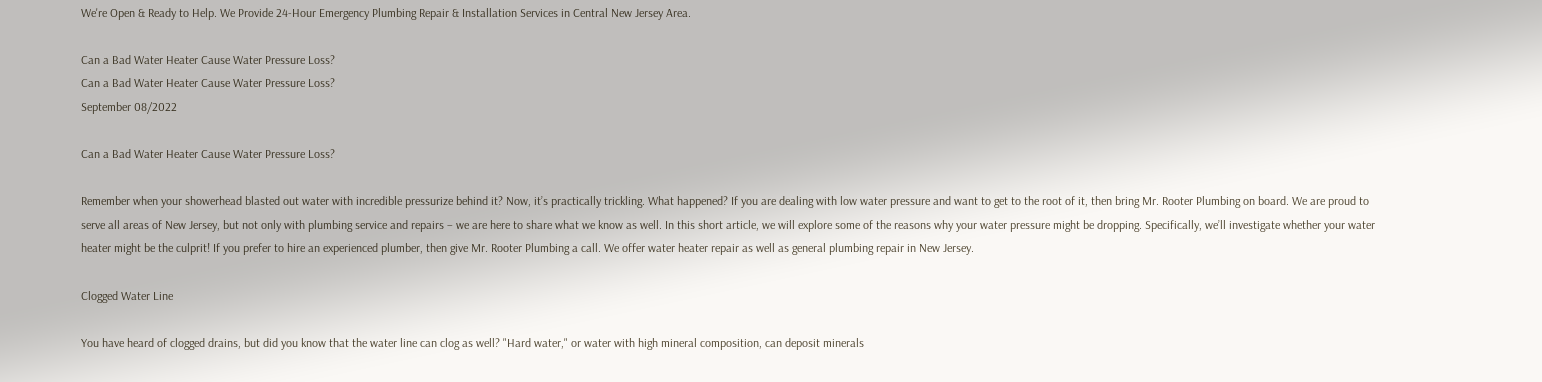We're Open & Ready to Help. We Provide 24-Hour Emergency Plumbing Repair & Installation Services in Central New Jersey Area.

Can a Bad Water Heater Cause Water Pressure Loss?
Can a Bad Water Heater Cause Water Pressure Loss?
September 08/2022

Can a Bad Water Heater Cause Water Pressure Loss?

Remember when your showerhead blasted out water with incredible pressurize behind it? Now, it’s practically trickling. What happened? If you are dealing with low water pressure and want to get to the root of it, then bring Mr. Rooter Plumbing on board. We are proud to serve all areas of New Jersey, but not only with plumbing service and repairs – we are here to share what we know as well. In this short article, we will explore some of the reasons why your water pressure might be dropping. Specifically, we’ll investigate whether your water heater might be the culprit! If you prefer to hire an experienced plumber, then give Mr. Rooter Plumbing a call. We offer water heater repair as well as general plumbing repair in New Jersey.

Clogged Water Line

You have heard of clogged drains, but did you know that the water line can clog as well? "Hard water," or water with high mineral composition, can deposit minerals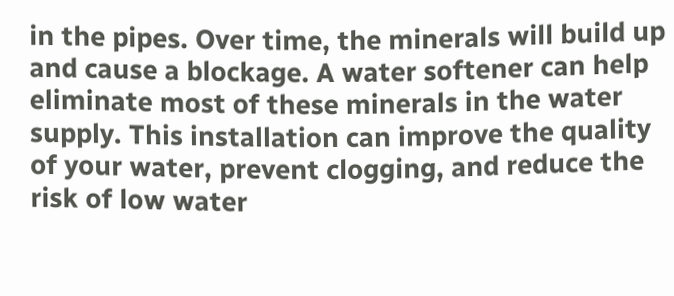in the pipes. Over time, the minerals will build up and cause a blockage. A water softener can help eliminate most of these minerals in the water supply. This installation can improve the quality of your water, prevent clogging, and reduce the risk of low water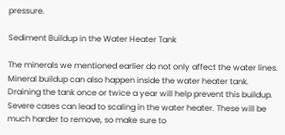pressure.

Sediment Buildup in the Water Heater Tank

The minerals we mentioned earlier do not only affect the water lines. Mineral buildup can also happen inside the water heater tank. Draining the tank once or twice a year will help prevent this buildup. Severe cases can lead to scaling in the water heater. These will be much harder to remove, so make sure to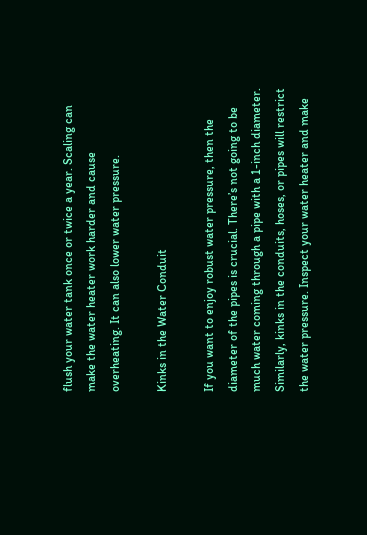flush your water tank once or twice a year. Scaling can make the water heater work harder and cause overheating. It can also lower water pressure.

Kinks in the Water Conduit

If you want to enjoy robust water pressure, then the diameter of the pipes is crucial. There’s not going to be much water coming through a pipe with a 1-inch diameter. Similarly, kinks in the conduits, hoses, or pipes will restrict the water pressure. Inspect your water heater and make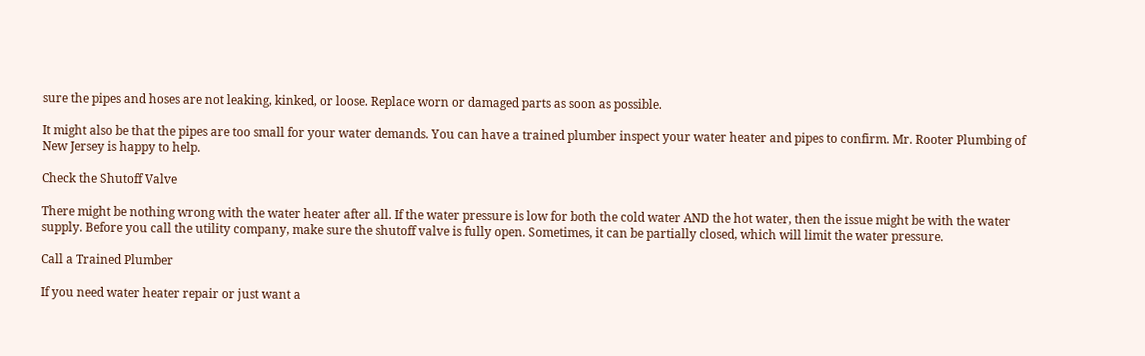sure the pipes and hoses are not leaking, kinked, or loose. Replace worn or damaged parts as soon as possible.

It might also be that the pipes are too small for your water demands. You can have a trained plumber inspect your water heater and pipes to confirm. Mr. Rooter Plumbing of New Jersey is happy to help.

Check the Shutoff Valve

There might be nothing wrong with the water heater after all. If the water pressure is low for both the cold water AND the hot water, then the issue might be with the water supply. Before you call the utility company, make sure the shutoff valve is fully open. Sometimes, it can be partially closed, which will limit the water pressure.

Call a Trained Plumber

If you need water heater repair or just want a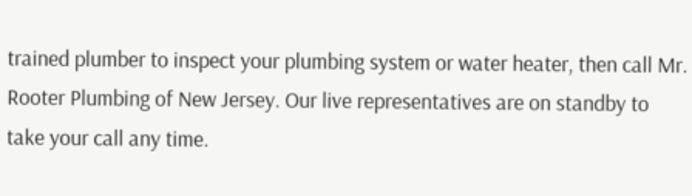trained plumber to inspect your plumbing system or water heater, then call Mr. Rooter Plumbing of New Jersey. Our live representatives are on standby to take your call any time.